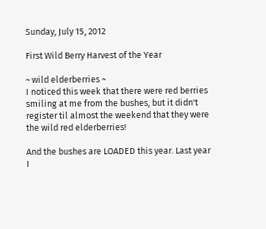Sunday, July 15, 2012

First Wild Berry Harvest of the Year

~ wild elderberries ~
I noticed this week that there were red berries smiling at me from the bushes, but it didn't register til almost the weekend that they were the wild red elderberries!

And the bushes are LOADED this year. Last year I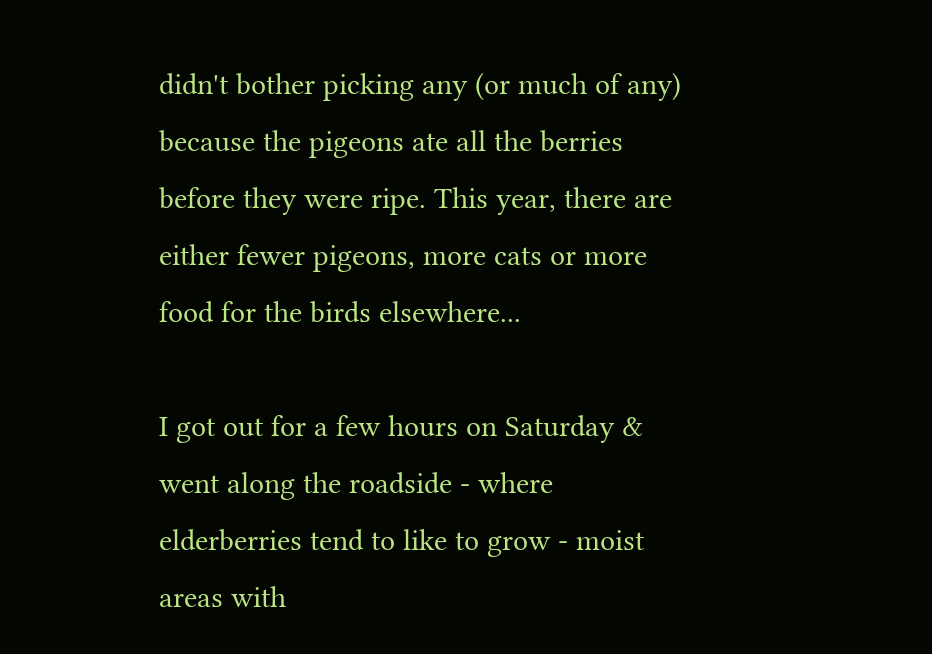didn't bother picking any (or much of any) because the pigeons ate all the berries before they were ripe. This year, there are either fewer pigeons, more cats or more food for the birds elsewhere...

I got out for a few hours on Saturday & went along the roadside - where elderberries tend to like to grow - moist areas with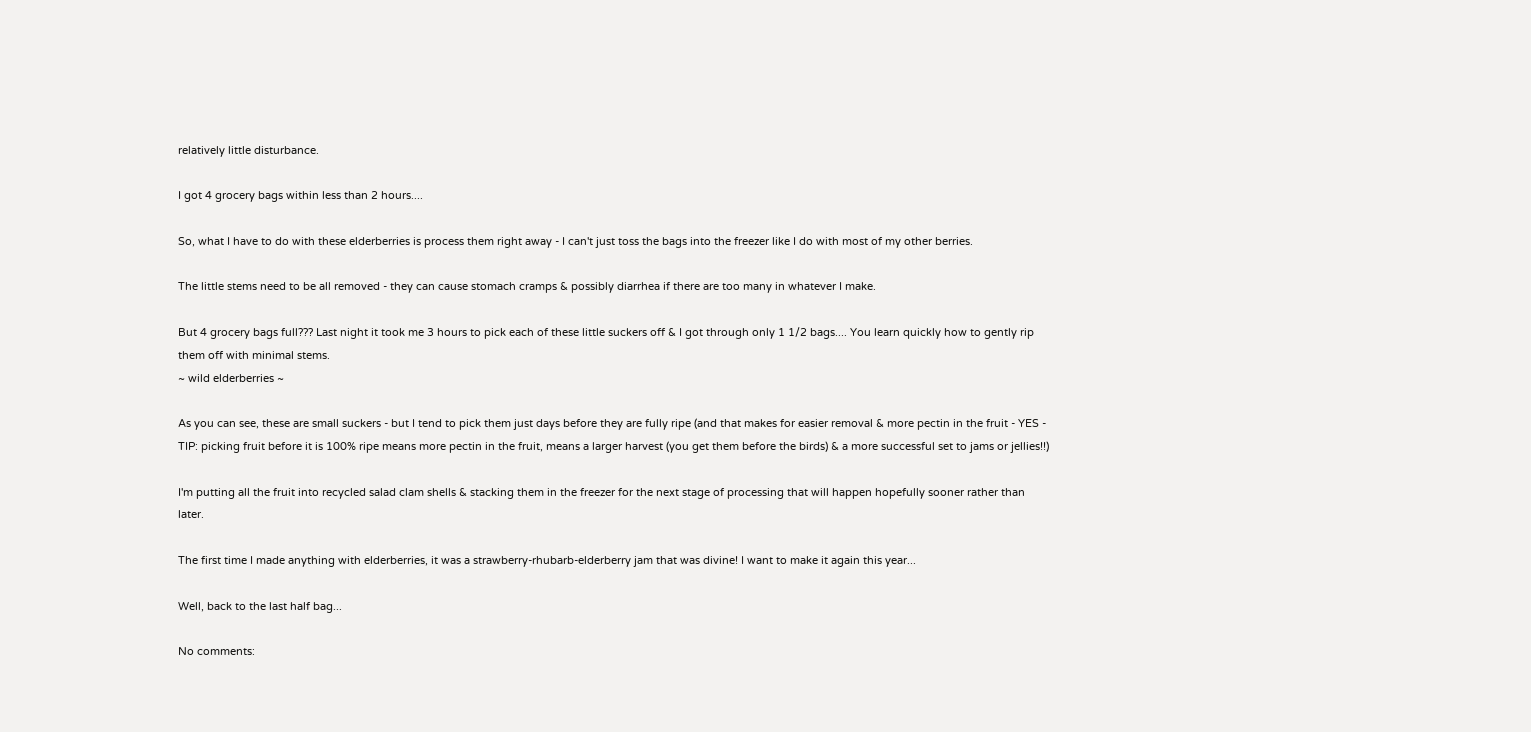relatively little disturbance.

I got 4 grocery bags within less than 2 hours....

So, what I have to do with these elderberries is process them right away - I can't just toss the bags into the freezer like I do with most of my other berries.

The little stems need to be all removed - they can cause stomach cramps & possibly diarrhea if there are too many in whatever I make.

But 4 grocery bags full??? Last night it took me 3 hours to pick each of these little suckers off & I got through only 1 1/2 bags.... You learn quickly how to gently rip them off with minimal stems.
~ wild elderberries ~

As you can see, these are small suckers - but I tend to pick them just days before they are fully ripe (and that makes for easier removal & more pectin in the fruit - YES - TIP: picking fruit before it is 100% ripe means more pectin in the fruit, means a larger harvest (you get them before the birds) & a more successful set to jams or jellies!!)

I'm putting all the fruit into recycled salad clam shells & stacking them in the freezer for the next stage of processing that will happen hopefully sooner rather than later.

The first time I made anything with elderberries, it was a strawberry-rhubarb-elderberry jam that was divine! I want to make it again this year...

Well, back to the last half bag...

No comments: